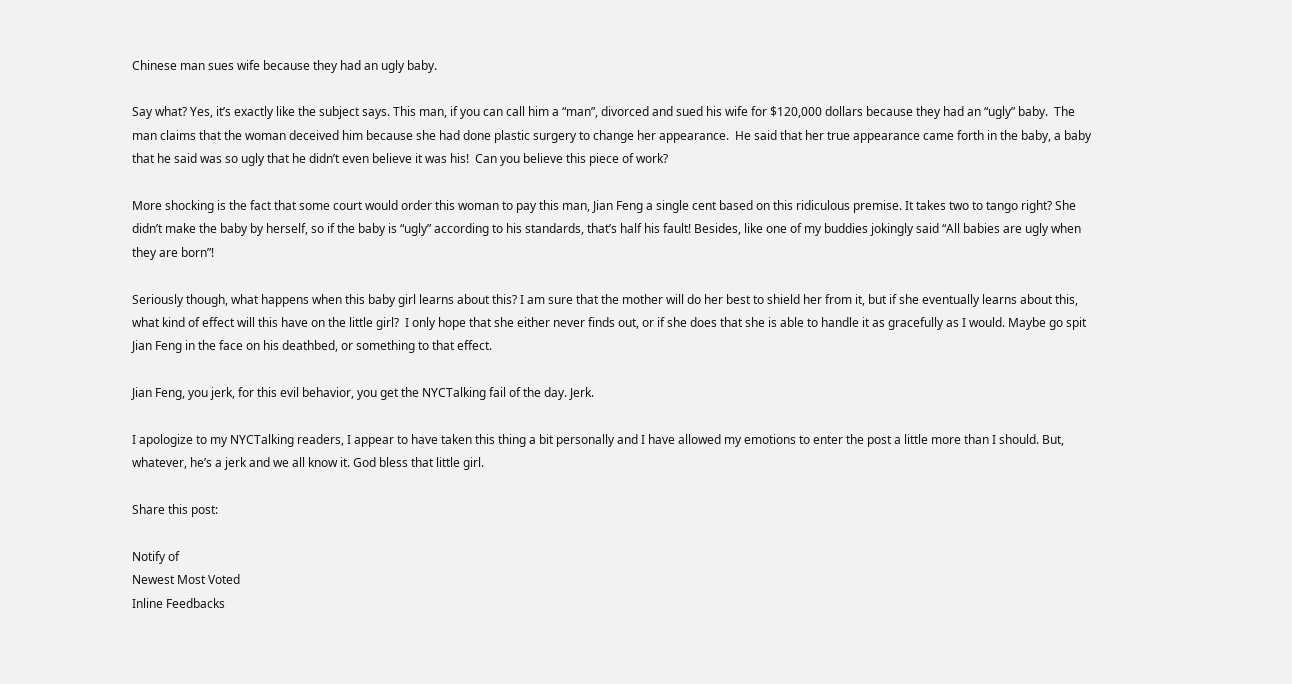Chinese man sues wife because they had an ugly baby.

Say what? Yes, it’s exactly like the subject says. This man, if you can call him a “man”, divorced and sued his wife for $120,000 dollars because they had an “ugly” baby.  The man claims that the woman deceived him because she had done plastic surgery to change her appearance.  He said that her true appearance came forth in the baby, a baby that he said was so ugly that he didn’t even believe it was his!  Can you believe this piece of work?

More shocking is the fact that some court would order this woman to pay this man, Jian Feng a single cent based on this ridiculous premise. It takes two to tango right? She didn’t make the baby by herself, so if the baby is “ugly” according to his standards, that’s half his fault! Besides, like one of my buddies jokingly said “All babies are ugly when they are born”!

Seriously though, what happens when this baby girl learns about this? I am sure that the mother will do her best to shield her from it, but if she eventually learns about this, what kind of effect will this have on the little girl?  I only hope that she either never finds out, or if she does that she is able to handle it as gracefully as I would. Maybe go spit Jian Feng in the face on his deathbed, or something to that effect.

Jian Feng, you jerk, for this evil behavior, you get the NYCTalking fail of the day. Jerk.

I apologize to my NYCTalking readers, I appear to have taken this thing a bit personally and I have allowed my emotions to enter the post a little more than I should. But, whatever, he’s a jerk and we all know it. God bless that little girl.

Share this post:

Notify of
Newest Most Voted
Inline Feedbacks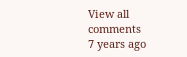View all comments
7 years ago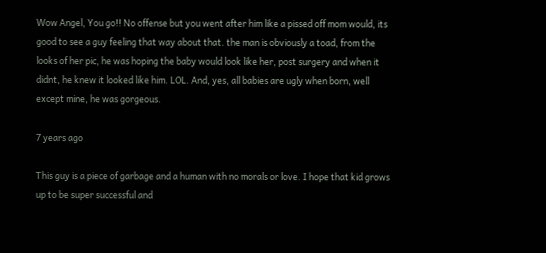Wow Angel, You go!! No offense but you went after him like a pissed off mom would, its good to see a guy feeling that way about that. the man is obviously a toad, from the looks of her pic, he was hoping the baby would look like her, post surgery and when it didnt, he knew it looked like him. LOL. And, yes, all babies are ugly when born, well except mine, he was gorgeous.

7 years ago

This guy is a piece of garbage and a human with no morals or love. I hope that kid grows up to be super successful and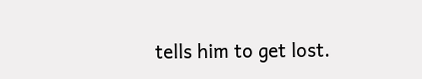tells him to get lost.